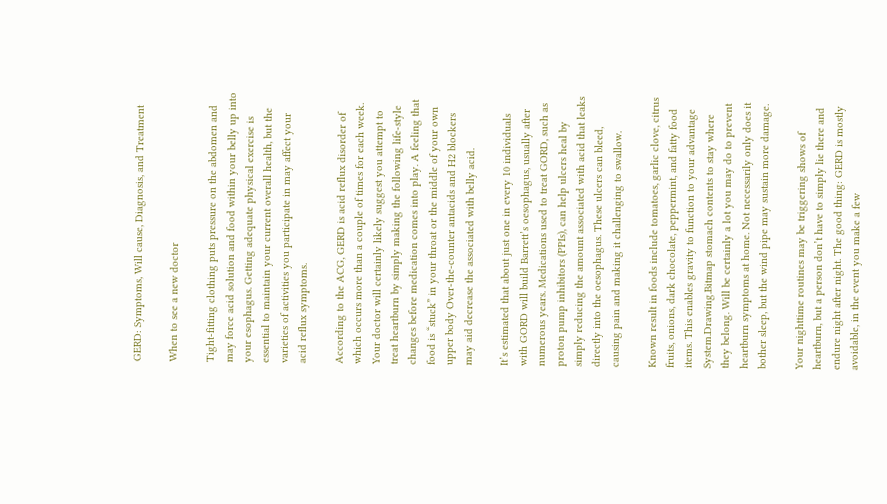GERD: Symptoms, Will cause, Diagnosis, and Treatment

When to see a new doctor

Tight-fitting clothing puts pressure on the abdomen and may force acid solution and food within your belly up into your esophagus. Getting adequate physical exercise is essential to maintain your current overall health, but the varieties of activities you participate in may affect your acid reflux symptoms.

According to the ACG, GERD is acid reflux disorder of which occurs more than a couple of times for each week. Your doctor will certainly likely suggest you attempt to treat heartburn by simply making the following life-style changes before medication comes into play. A feeling that food is “stuck” in your throat or the middle of your own upper body Over-the-counter antacids and H2 blockers may aid decrease the associated with belly acid.

It’s estimated that about just one in every 10 individuals with GORD will build Barrett’s oesophagus, usually after numerous years. Medications used to treat GORD, such as proton pump inhibitors (PPIs), can help ulcers heal by simply reducing the amount associated with acid that leaks directly into the oesophagus. These ulcers can bleed, causing pain and making it challenging to swallow.

Known result in foods include tomatoes, garlic clove, citrus fruits, onions, dark chocolate, peppermint, and fatty food items. This enables gravity to function to your advantage System.Drawing.Bitmap stomach contents to stay where they belong. Will be certainly a lot you may do to prevent heartburn symptoms at home. Not necessarily only does it bother sleep, but the wind pipe may sustain more damage.

Your nighttime routines may be triggering shows of heartburn, but a person don’t have to simply lie there and endure night after night. The good thing: GERD is mostly avoidable, in the event you make a few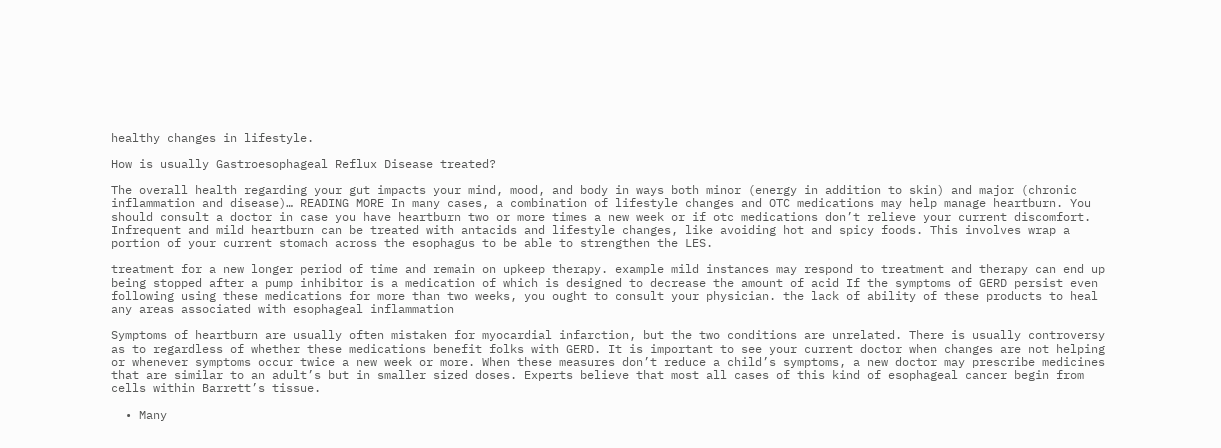healthy changes in lifestyle.

How is usually Gastroesophageal Reflux Disease treated?

The overall health regarding your gut impacts your mind, mood, and body in ways both minor (energy in addition to skin) and major (chronic inflammation and disease)… READING MORE In many cases, a combination of lifestyle changes and OTC medications may help manage heartburn. You should consult a doctor in case you have heartburn two or more times a new week or if otc medications don’t relieve your current discomfort. Infrequent and mild heartburn can be treated with antacids and lifestyle changes, like avoiding hot and spicy foods. This involves wrap a portion of your current stomach across the esophagus to be able to strengthen the LES.

treatment for a new longer period of time and remain on upkeep therapy. example mild instances may respond to treatment and therapy can end up being stopped after a pump inhibitor is a medication of which is designed to decrease the amount of acid If the symptoms of GERD persist even following using these medications for more than two weeks, you ought to consult your physician. the lack of ability of these products to heal any areas associated with esophageal inflammation

Symptoms of heartburn are usually often mistaken for myocardial infarction, but the two conditions are unrelated. There is usually controversy as to regardless of whether these medications benefit folks with GERD. It is important to see your current doctor when changes are not helping or whenever symptoms occur twice a new week or more. When these measures don’t reduce a child’s symptoms, a new doctor may prescribe medicines that are similar to an adult’s but in smaller sized doses. Experts believe that most all cases of this kind of esophageal cancer begin from cells within Barrett’s tissue.

  • Many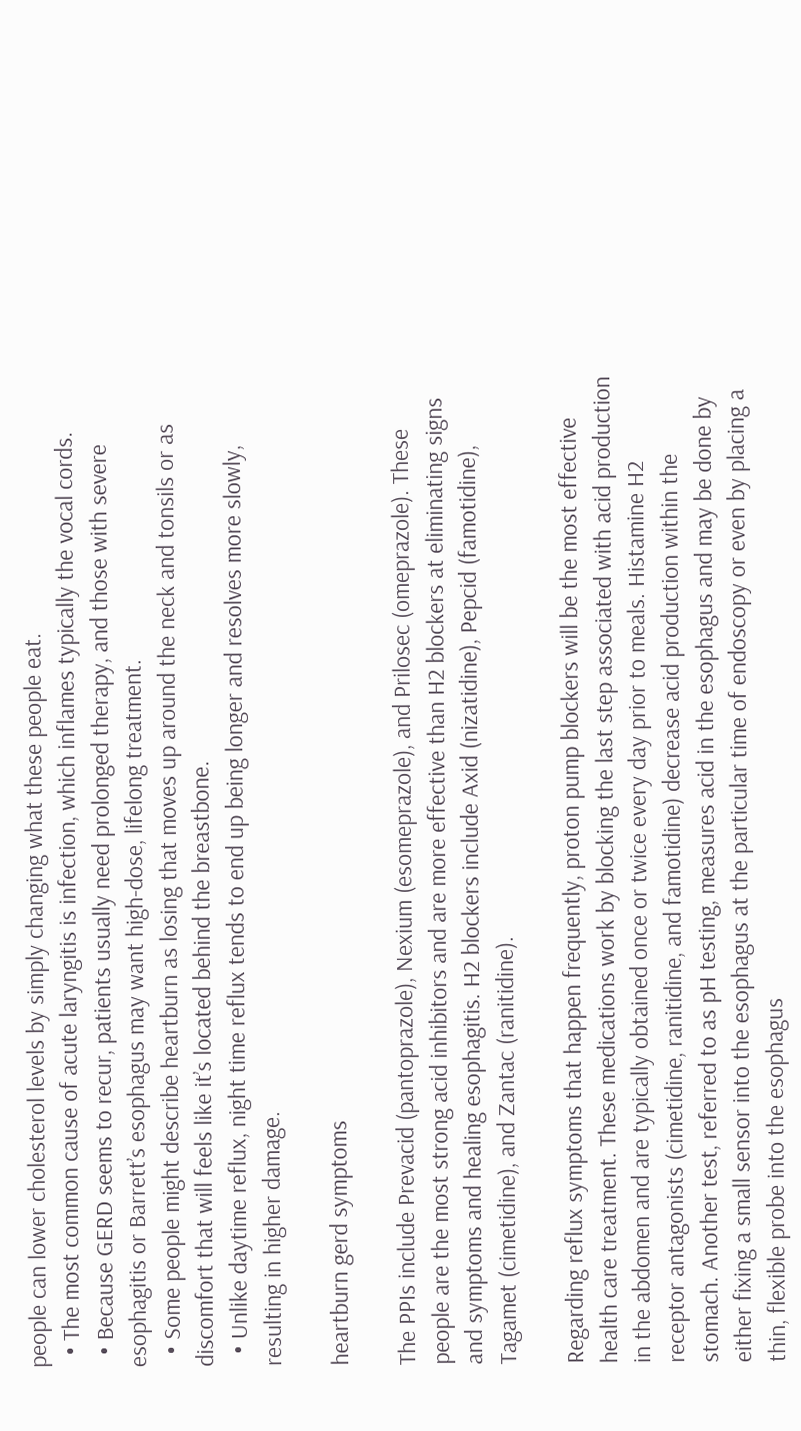people can lower cholesterol levels by simply changing what these people eat.
  • The most common cause of acute laryngitis is infection, which inflames typically the vocal cords.
  • Because GERD seems to recur, patients usually need prolonged therapy, and those with severe esophagitis or Barrett’s esophagus may want high-dose, lifelong treatment.
  • Some people might describe heartburn as losing that moves up around the neck and tonsils or as discomfort that will feels like it’s located behind the breastbone.
  • Unlike daytime reflux, night time reflux tends to end up being longer and resolves more slowly, resulting in higher damage.

heartburn gerd symptoms

The PPIs include Prevacid (pantoprazole), Nexium (esomeprazole), and Prilosec (omeprazole). These people are the most strong acid inhibitors and are more effective than H2 blockers at eliminating signs and symptoms and healing esophagitis. H2 blockers include Axid (nizatidine), Pepcid (famotidine), Tagamet (cimetidine), and Zantac (ranitidine).

Regarding reflux symptoms that happen frequently, proton pump blockers will be the most effective health care treatment. These medications work by blocking the last step associated with acid production in the abdomen and are typically obtained once or twice every day prior to meals. Histamine H2 receptor antagonists (cimetidine, ranitidine, and famotidine) decrease acid production within the stomach. Another test, referred to as pH testing, measures acid in the esophagus and may be done by either fixing a small sensor into the esophagus at the particular time of endoscopy or even by placing a thin, flexible probe into the esophagus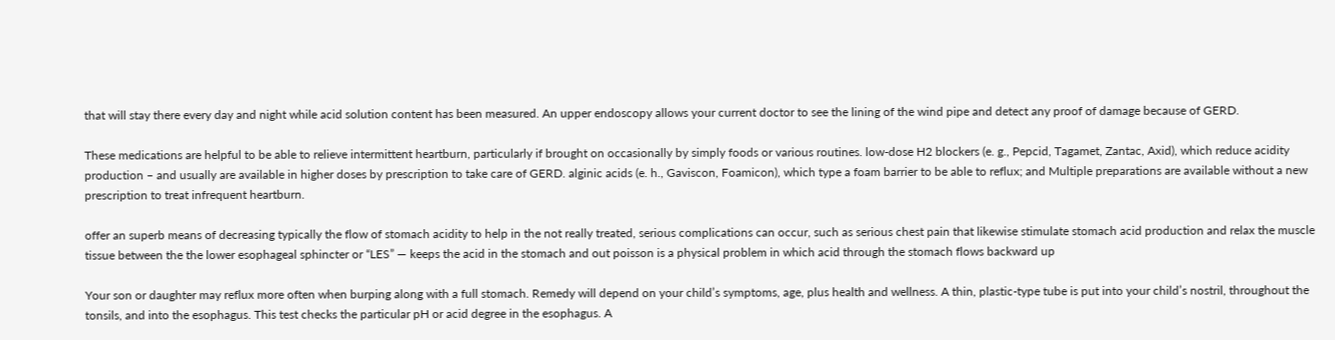that will stay there every day and night while acid solution content has been measured. An upper endoscopy allows your current doctor to see the lining of the wind pipe and detect any proof of damage because of GERD.

These medications are helpful to be able to relieve intermittent heartburn, particularly if brought on occasionally by simply foods or various routines. low-dose H2 blockers (e. g., Pepcid, Tagamet, Zantac, Axid), which reduce acidity production – and usually are available in higher doses by prescription to take care of GERD. alginic acids (e. h., Gaviscon, Foamicon), which type a foam barrier to be able to reflux; and Multiple preparations are available without a new prescription to treat infrequent heartburn.

offer an superb means of decreasing typically the flow of stomach acidity to help in the not really treated, serious complications can occur, such as serious chest pain that likewise stimulate stomach acid production and relax the muscle tissue between the the lower esophageal sphincter or “LES” — keeps the acid in the stomach and out poisson is a physical problem in which acid through the stomach flows backward up

Your son or daughter may reflux more often when burping along with a full stomach. Remedy will depend on your child’s symptoms, age, plus health and wellness. A thin, plastic-type tube is put into your child’s nostril, throughout the tonsils, and into the esophagus. This test checks the particular pH or acid degree in the esophagus. A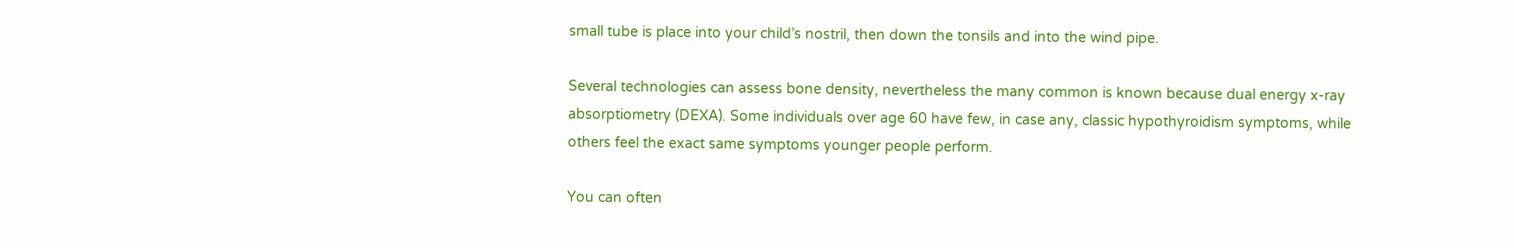small tube is place into your child’s nostril, then down the tonsils and into the wind pipe.

Several technologies can assess bone density, nevertheless the many common is known because dual energy x-ray absorptiometry (DEXA). Some individuals over age 60 have few, in case any, classic hypothyroidism symptoms, while others feel the exact same symptoms younger people perform.

You can often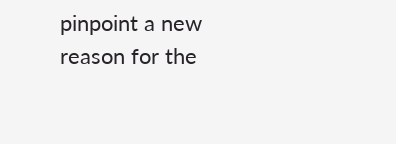pinpoint a new reason for the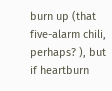burn up (that five-alarm chili, perhaps? ), but if heartburn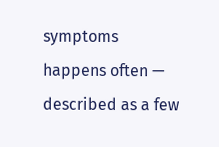symptoms happens often — described as a few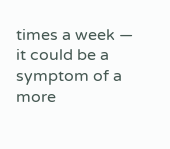times a week — it could be a symptom of a more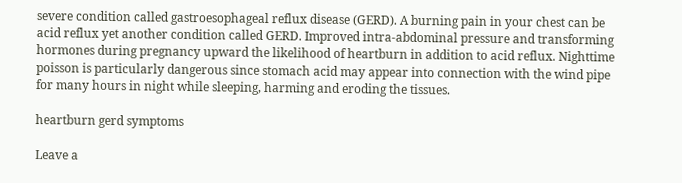severe condition called gastroesophageal reflux disease (GERD). A burning pain in your chest can be acid reflux yet another condition called GERD. Improved intra-abdominal pressure and transforming hormones during pregnancy upward the likelihood of heartburn in addition to acid reflux. Nighttime poisson is particularly dangerous since stomach acid may appear into connection with the wind pipe for many hours in night while sleeping, harming and eroding the tissues.

heartburn gerd symptoms

Leave a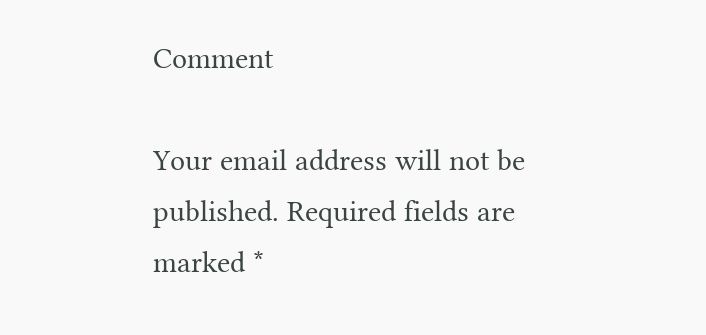Comment

Your email address will not be published. Required fields are marked *